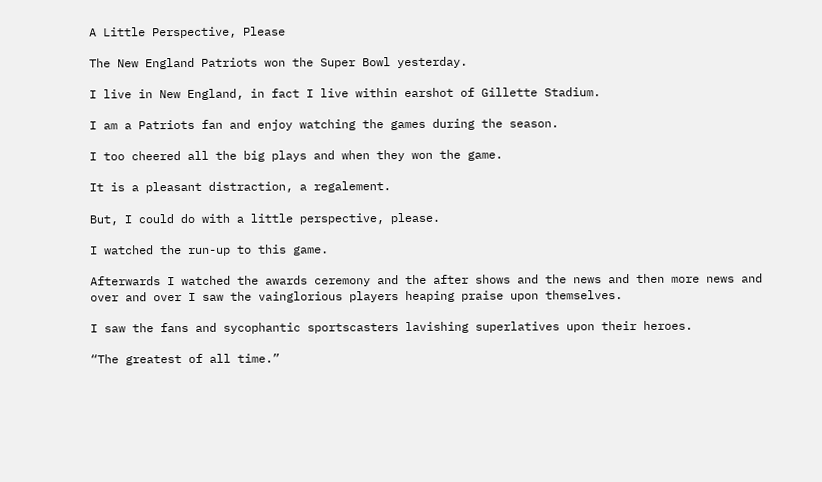A Little Perspective, Please

The New England Patriots won the Super Bowl yesterday.

I live in New England, in fact I live within earshot of Gillette Stadium.

I am a Patriots fan and enjoy watching the games during the season.

I too cheered all the big plays and when they won the game.

It is a pleasant distraction, a regalement.

But, I could do with a little perspective, please.

I watched the run-up to this game.

Afterwards I watched the awards ceremony and the after shows and the news and then more news and over and over I saw the vainglorious players heaping praise upon themselves.

I saw the fans and sycophantic sportscasters lavishing superlatives upon their heroes.

“The greatest of all time.”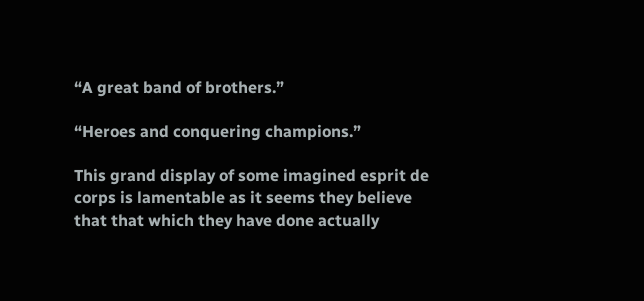“A great band of brothers.”

“Heroes and conquering champions.”

This grand display of some imagined esprit de corps is lamentable as it seems they believe that that which they have done actually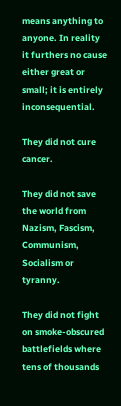means anything to anyone. In reality it furthers no cause either great or small; it is entirely inconsequential.

They did not cure cancer.

They did not save the world from Nazism, Fascism, Communism, Socialism or tyranny.

They did not fight on smoke-obscured battlefields where tens of thousands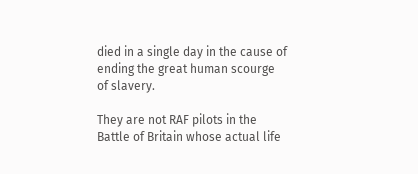died in a single day in the cause of ending the great human scourge of slavery.

They are not RAF pilots in the Battle of Britain whose actual life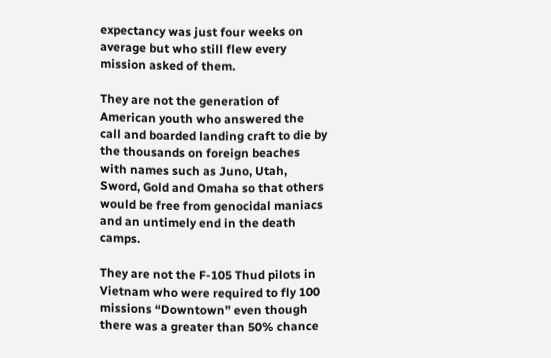expectancy was just four weeks on average but who still flew every mission asked of them.

They are not the generation of American youth who answered the call and boarded landing craft to die by the thousands on foreign beaches with names such as Juno, Utah, Sword, Gold and Omaha so that others would be free from genocidal maniacs and an untimely end in the death camps.

They are not the F-105 Thud pilots in Vietnam who were required to fly 100 missions “Downtown” even though there was a greater than 50% chance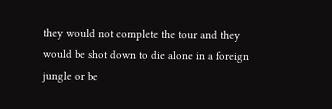they would not complete the tour and they would be shot down to die alone in a foreign jungle or be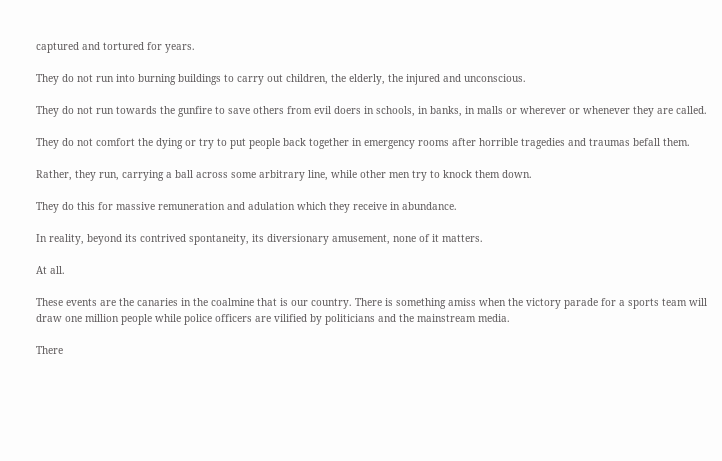captured and tortured for years.

They do not run into burning buildings to carry out children, the elderly, the injured and unconscious.

They do not run towards the gunfire to save others from evil doers in schools, in banks, in malls or wherever or whenever they are called.

They do not comfort the dying or try to put people back together in emergency rooms after horrible tragedies and traumas befall them.

Rather, they run, carrying a ball across some arbitrary line, while other men try to knock them down.

They do this for massive remuneration and adulation which they receive in abundance.

In reality, beyond its contrived spontaneity, its diversionary amusement, none of it matters.

At all.

These events are the canaries in the coalmine that is our country. There is something amiss when the victory parade for a sports team will draw one million people while police officers are vilified by politicians and the mainstream media.

There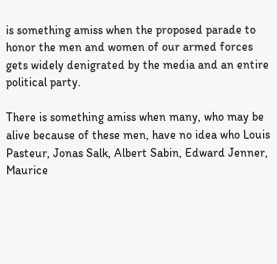is something amiss when the proposed parade to honor the men and women of our armed forces gets widely denigrated by the media and an entire political party.

There is something amiss when many, who may be alive because of these men, have no idea who Louis Pasteur, Jonas Salk, Albert Sabin, Edward Jenner, Maurice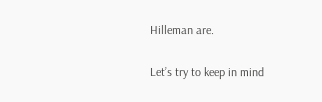Hilleman are.

Let’s try to keep in mind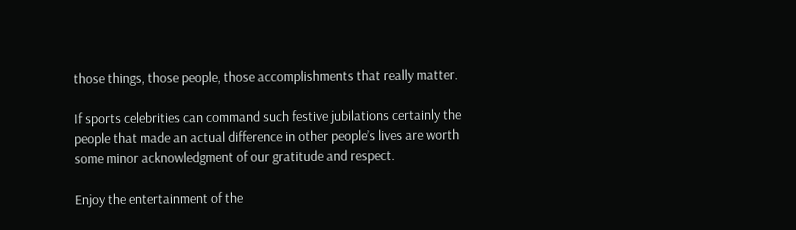those things, those people, those accomplishments that really matter.

If sports celebrities can command such festive jubilations certainly the people that made an actual difference in other people’s lives are worth some minor acknowledgment of our gratitude and respect.

Enjoy the entertainment of the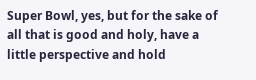Super Bowl, yes, but for the sake of all that is good and holy, have a little perspective and hold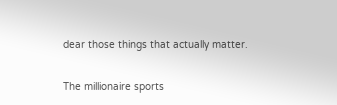dear those things that actually matter.

The millionaire sports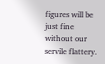figures will be just fine without our servile flattery.